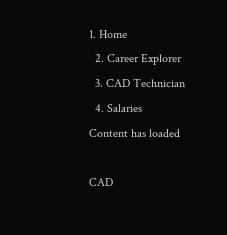1. Home
  2. Career Explorer
  3. CAD Technician
  4. Salaries
Content has loaded

CAD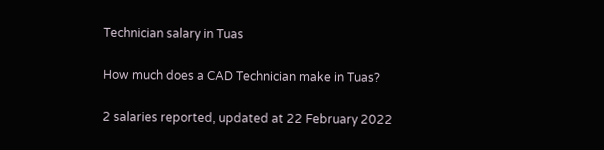Technician salary in Tuas

How much does a CAD Technician make in Tuas?

2 salaries reported, updated at 22 February 2022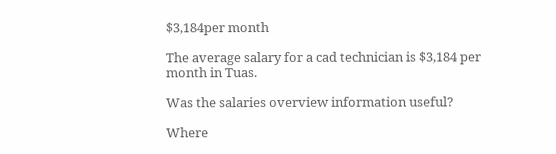$3,184per month

The average salary for a cad technician is $3,184 per month in Tuas.

Was the salaries overview information useful?

Where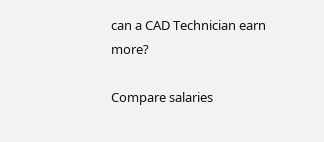can a CAD Technician earn more?

Compare salaries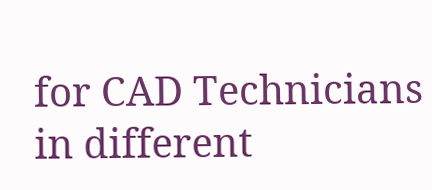for CAD Technicians in different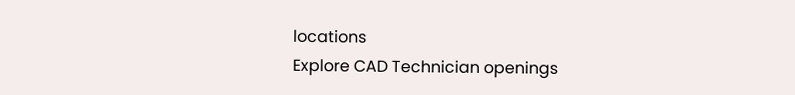locations
Explore CAD Technician openings